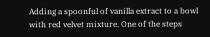Adding a spoonful of vanilla extract to a bowl with red velvet mixture. One of the steps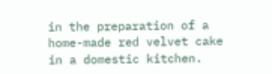in the preparation of a home-made red velvet cake in a domestic kitchen.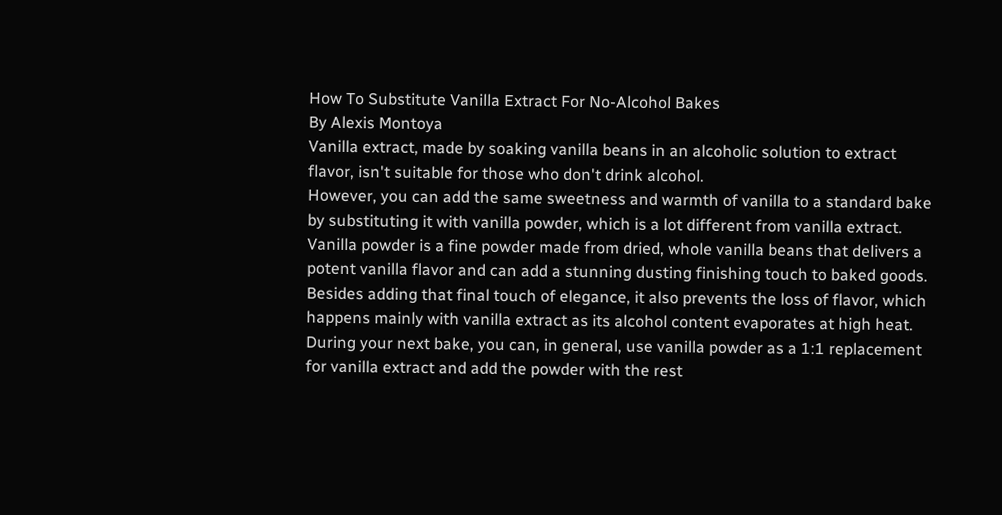How To Substitute Vanilla Extract For No-Alcohol Bakes
By Alexis Montoya
Vanilla extract, made by soaking vanilla beans in an alcoholic solution to extract flavor, isn't suitable for those who don't drink alcohol.
However, you can add the same sweetness and warmth of vanilla to a standard bake by substituting it with vanilla powder, which is a lot different from vanilla extract.
Vanilla powder is a fine powder made from dried, whole vanilla beans that delivers a potent vanilla flavor and can add a stunning dusting finishing touch to baked goods.
Besides adding that final touch of elegance, it also prevents the loss of flavor, which happens mainly with vanilla extract as its alcohol content evaporates at high heat.
During your next bake, you can, in general, use vanilla powder as a 1:1 replacement for vanilla extract and add the powder with the rest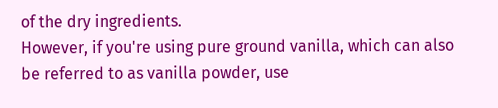of the dry ingredients.
However, if you're using pure ground vanilla, which can also be referred to as vanilla powder, use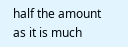half the amount as it is much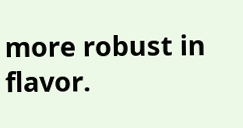more robust in flavor.